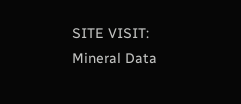SITE VISIT: Mineral Data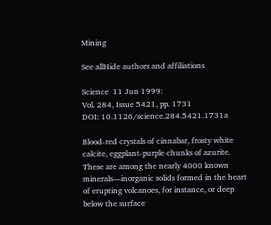Mining

See allHide authors and affiliations

Science  11 Jun 1999:
Vol. 284, Issue 5421, pp. 1731
DOI: 10.1126/science.284.5421.1731a

Blood-red crystals of cinnabar, frosty white calcite, eggplant-purple chunks of azurite. These are among the nearly 4000 known minerals—inorganic solids formed in the heart of erupting volcanoes, for instance, or deep below the surface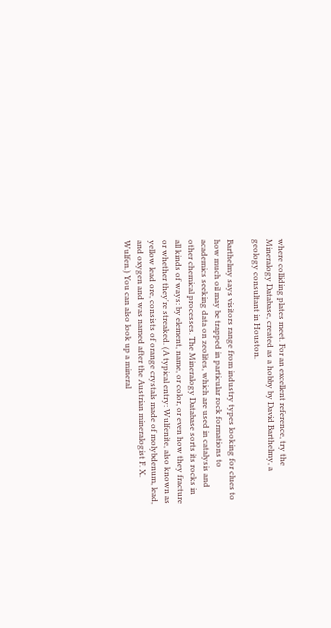where colliding plates meet. For an excellent reference, try the Mineralogy Database, created as a hobby by David Barthelmy, a geology consultant in Houston.

Barthelmy says visitors range from industry types looking for clues to how much oil may be trapped in particular rock formations to academics seeking data on zeolites, which are used in catalysis and other chemical processes. The Mineralogy Database sorts its rocks in all kinds of ways: by element, name, or color, or even how they fracture or whether they're streaked. (A typical entry: Wulfenite, also known as yellow lead ore, consists of orange crystals made of molybdenum, lead, and oxygen and was named after the Austrian mineralogist F. X. Wulfen.) You can also look up a mineral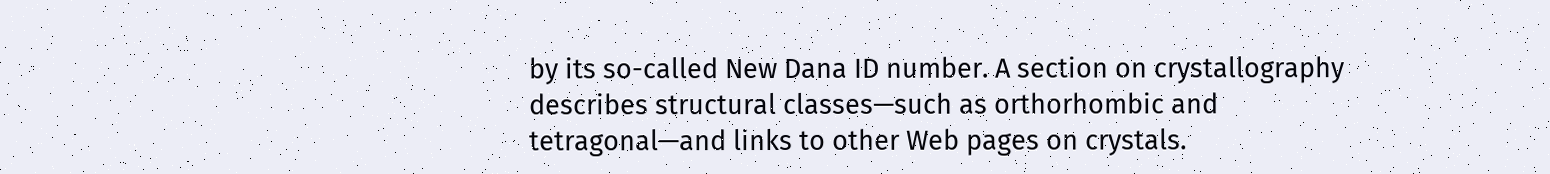by its so-called New Dana ID number. A section on crystallography describes structural classes—such as orthorhombic and tetragonal—and links to other Web pages on crystals.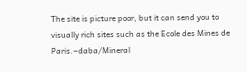The site is picture poor, but it can send you to visually rich sites such as the Ecole des Mines de Paris.∼daba/Mineral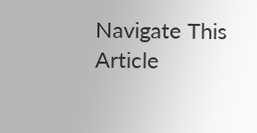Navigate This Article